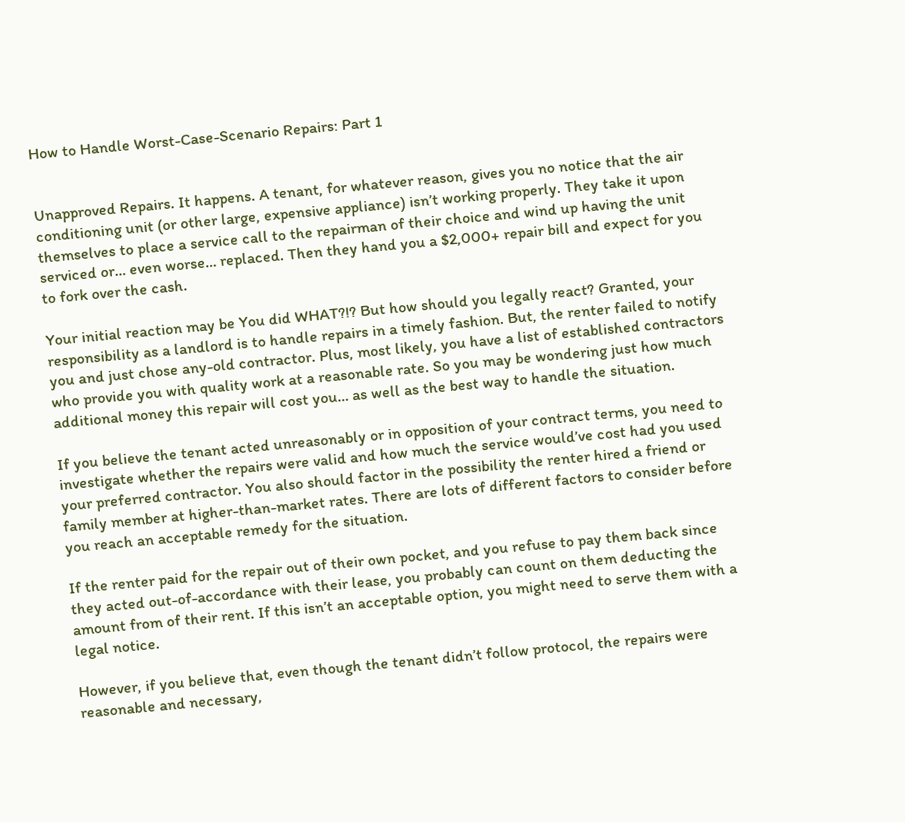How to Handle Worst-Case-Scenario Repairs: Part 1


Unapproved Repairs. It happens. A tenant, for whatever reason, gives you no notice that the air conditioning unit (or other large, expensive appliance) isn’t working properly. They take it upon themselves to place a service call to the repairman of their choice and wind up having the unit serviced or… even worse… replaced. Then they hand you a $2,000+ repair bill and expect for you to fork over the cash.

Your initial reaction may be You did WHAT?!? But how should you legally react? Granted, your responsibility as a landlord is to handle repairs in a timely fashion. But, the renter failed to notify you and just chose any-old contractor. Plus, most likely, you have a list of established contractors who provide you with quality work at a reasonable rate. So you may be wondering just how much additional money this repair will cost you… as well as the best way to handle the situation.

If you believe the tenant acted unreasonably or in opposition of your contract terms, you need to investigate whether the repairs were valid and how much the service would’ve cost had you used your preferred contractor. You also should factor in the possibility the renter hired a friend or family member at higher-than-market rates. There are lots of different factors to consider before you reach an acceptable remedy for the situation.

If the renter paid for the repair out of their own pocket, and you refuse to pay them back since they acted out-of-accordance with their lease, you probably can count on them deducting the amount from of their rent. If this isn’t an acceptable option, you might need to serve them with a legal notice.

However, if you believe that, even though the tenant didn’t follow protocol, the repairs were reasonable and necessary,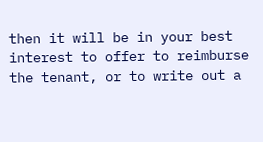then it will be in your best interest to offer to reimburse the tenant, or to write out a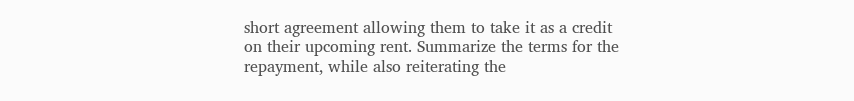short agreement allowing them to take it as a credit on their upcoming rent. Summarize the terms for the repayment, while also reiterating the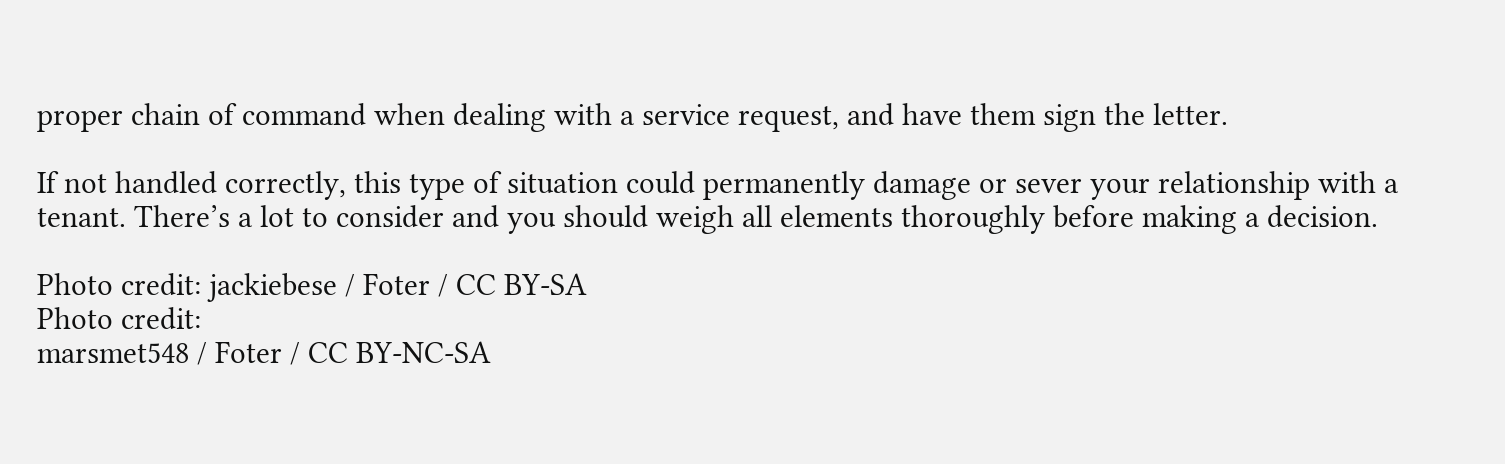proper chain of command when dealing with a service request, and have them sign the letter.

If not handled correctly, this type of situation could permanently damage or sever your relationship with a tenant. There’s a lot to consider and you should weigh all elements thoroughly before making a decision.

Photo credit: jackiebese / Foter / CC BY-SA
Photo credit:
marsmet548 / Foter / CC BY-NC-SA